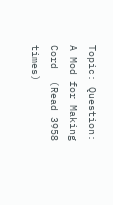Topic: Question: A Mod for Making Cord  (Read 3958 times)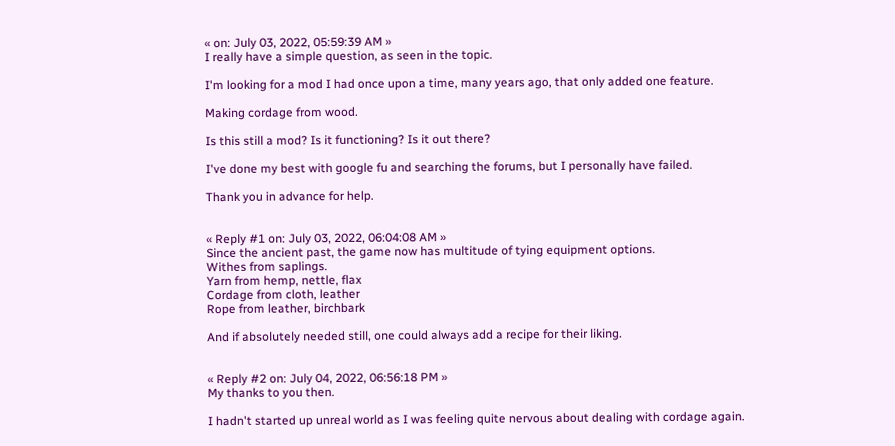« on: July 03, 2022, 05:59:39 AM »
I really have a simple question, as seen in the topic.

I'm looking for a mod I had once upon a time, many years ago, that only added one feature.

Making cordage from wood.

Is this still a mod? Is it functioning? Is it out there?

I've done my best with google fu and searching the forums, but I personally have failed.

Thank you in advance for help.


« Reply #1 on: July 03, 2022, 06:04:08 AM »
Since the ancient past, the game now has multitude of tying equipment options.
Withes from saplings.
Yarn from hemp, nettle, flax
Cordage from cloth, leather
Rope from leather, birchbark

And if absolutely needed still, one could always add a recipe for their liking.


« Reply #2 on: July 04, 2022, 06:56:18 PM »
My thanks to you then.

I hadn't started up unreal world as I was feeling quite nervous about dealing with cordage again.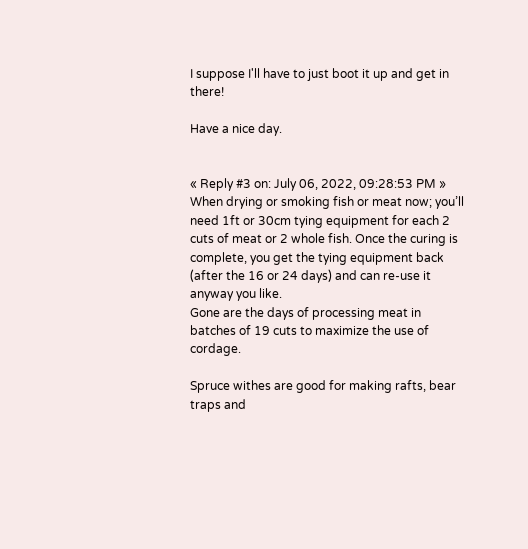I suppose I'll have to just boot it up and get in there!

Have a nice day.


« Reply #3 on: July 06, 2022, 09:28:53 PM »
When drying or smoking fish or meat now; you’ll need 1ft or 30cm tying equipment for each 2 cuts of meat or 2 whole fish. Once the curing is complete, you get the tying equipment back (after the 16 or 24 days) and can re-use it anyway you like.
Gone are the days of processing meat in batches of 19 cuts to maximize the use of cordage.

Spruce withes are good for making rafts, bear traps and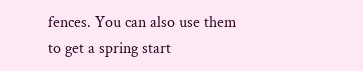fences. You can also use them to get a spring start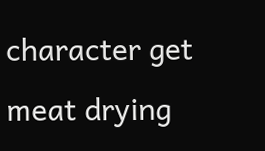character get meat drying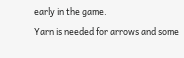early in the game.
Yarn is needed for arrows and some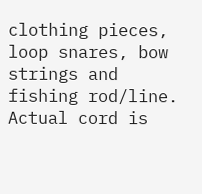clothing pieces, loop snares, bow strings and fishing rod/line.
Actual cord is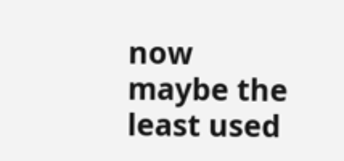now maybe the least used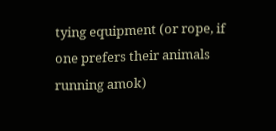tying equipment (or rope, if one prefers their animals running amok)